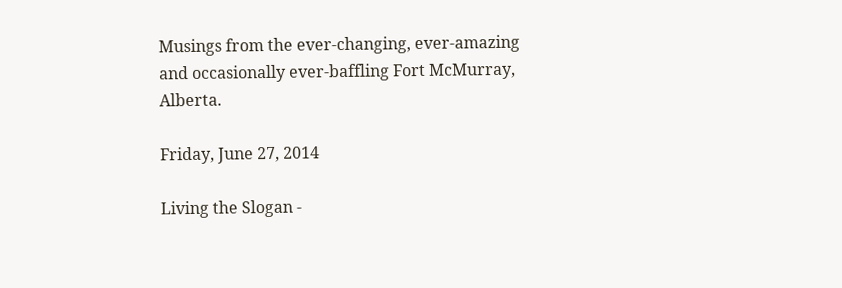Musings from the ever-changing, ever-amazing and occasionally ever-baffling Fort McMurray, Alberta.

Friday, June 27, 2014

Living the Slogan -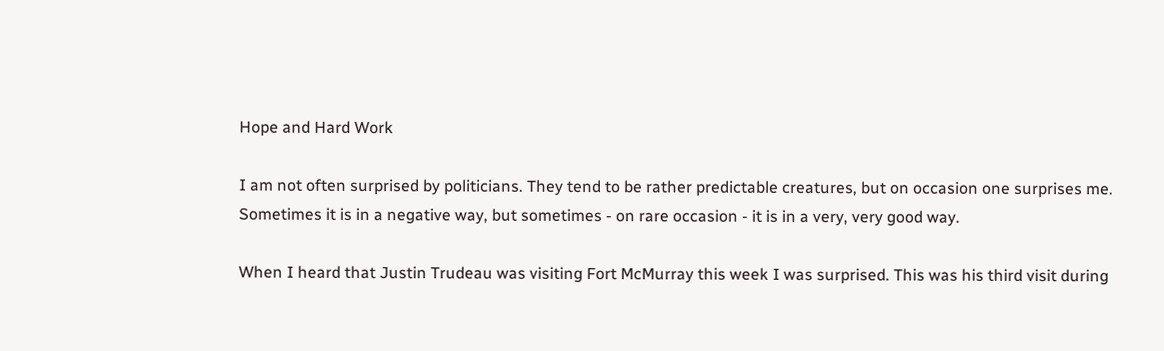Hope and Hard Work

I am not often surprised by politicians. They tend to be rather predictable creatures, but on occasion one surprises me. Sometimes it is in a negative way, but sometimes - on rare occasion - it is in a very, very good way.

When I heard that Justin Trudeau was visiting Fort McMurray this week I was surprised. This was his third visit during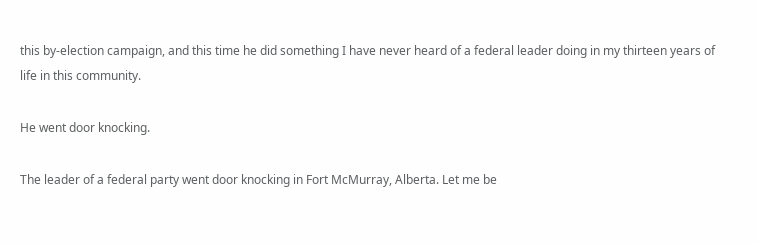this by-election campaign, and this time he did something I have never heard of a federal leader doing in my thirteen years of life in this community.

He went door knocking.

The leader of a federal party went door knocking in Fort McMurray, Alberta. Let me be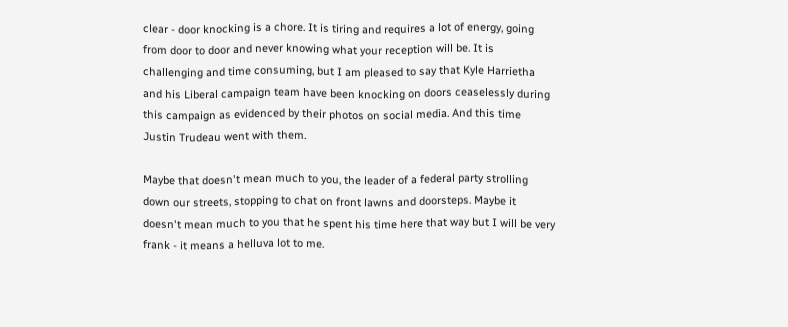clear - door knocking is a chore. It is tiring and requires a lot of energy, going from door to door and never knowing what your reception will be. It is challenging and time consuming, but I am pleased to say that Kyle Harrietha and his Liberal campaign team have been knocking on doors ceaselessly during this campaign as evidenced by their photos on social media. And this time Justin Trudeau went with them.

Maybe that doesn't mean much to you, the leader of a federal party strolling down our streets, stopping to chat on front lawns and doorsteps. Maybe it doesn't mean much to you that he spent his time here that way but I will be very frank - it means a helluva lot to me.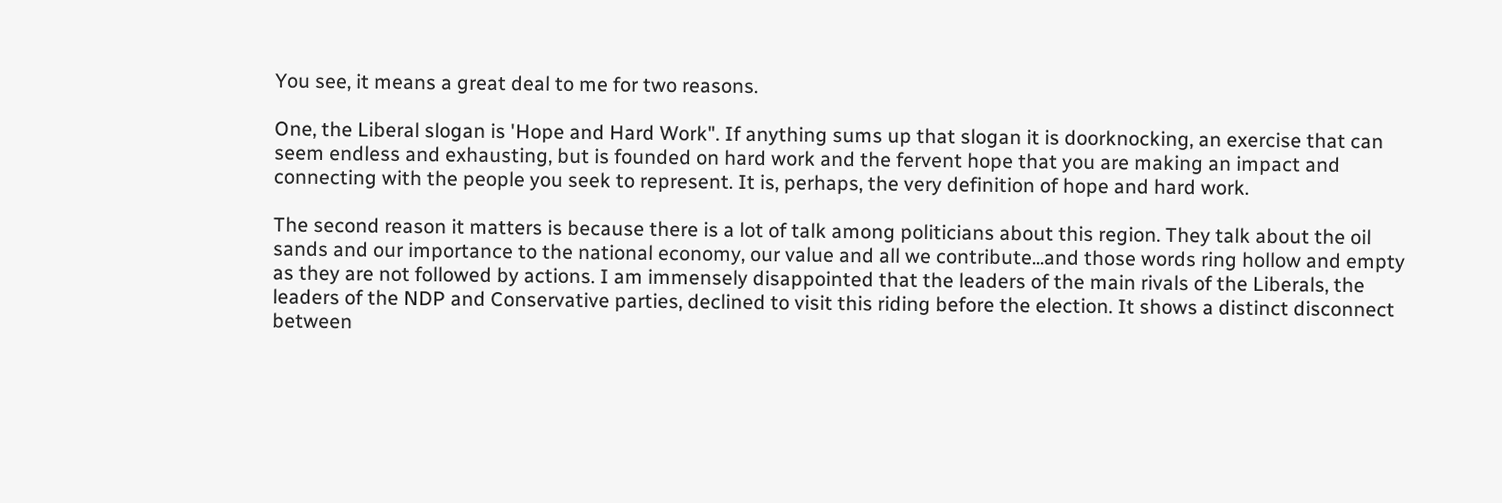You see, it means a great deal to me for two reasons.

One, the Liberal slogan is 'Hope and Hard Work". If anything sums up that slogan it is doorknocking, an exercise that can seem endless and exhausting, but is founded on hard work and the fervent hope that you are making an impact and connecting with the people you seek to represent. It is, perhaps, the very definition of hope and hard work.

The second reason it matters is because there is a lot of talk among politicians about this region. They talk about the oil sands and our importance to the national economy, our value and all we contribute...and those words ring hollow and empty as they are not followed by actions. I am immensely disappointed that the leaders of the main rivals of the Liberals, the leaders of the NDP and Conservative parties, declined to visit this riding before the election. It shows a distinct disconnect between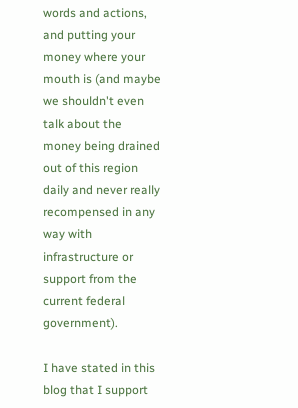words and actions, and putting your money where your mouth is (and maybe we shouldn't even talk about the money being drained out of this region daily and never really recompensed in any way with infrastructure or support from the current federal government).

I have stated in this blog that I support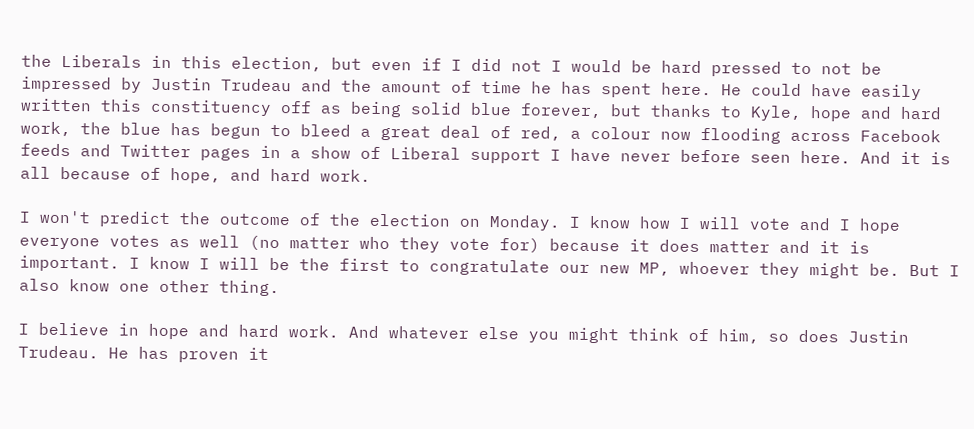the Liberals in this election, but even if I did not I would be hard pressed to not be impressed by Justin Trudeau and the amount of time he has spent here. He could have easily written this constituency off as being solid blue forever, but thanks to Kyle, hope and hard work, the blue has begun to bleed a great deal of red, a colour now flooding across Facebook feeds and Twitter pages in a show of Liberal support I have never before seen here. And it is all because of hope, and hard work.

I won't predict the outcome of the election on Monday. I know how I will vote and I hope everyone votes as well (no matter who they vote for) because it does matter and it is important. I know I will be the first to congratulate our new MP, whoever they might be. But I also know one other thing.

I believe in hope and hard work. And whatever else you might think of him, so does Justin Trudeau. He has proven it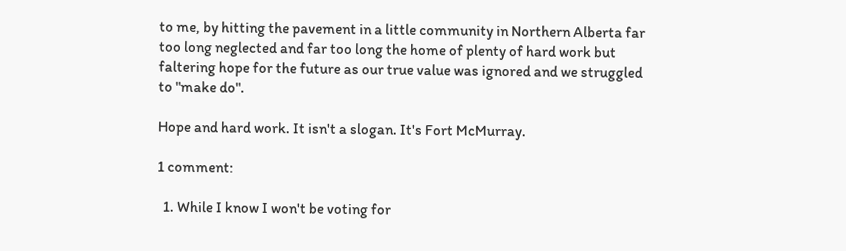to me, by hitting the pavement in a little community in Northern Alberta far too long neglected and far too long the home of plenty of hard work but faltering hope for the future as our true value was ignored and we struggled to "make do".

Hope and hard work. It isn't a slogan. It's Fort McMurray.

1 comment:

  1. While I know I won't be voting for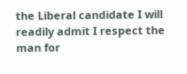the Liberal candidate I will readily admit I respect the man for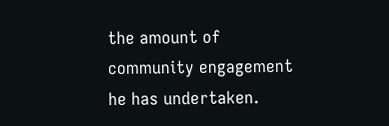the amount of community engagement he has undertaken.